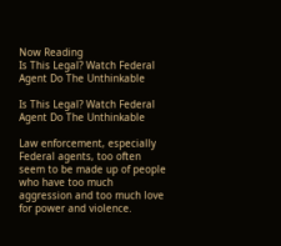Now Reading
Is This Legal? Watch Federal Agent Do The Unthinkable

Is This Legal? Watch Federal Agent Do The Unthinkable

Law enforcement, especially Federal agents, too often seem to be made up of people who have too much aggression and too much love for power and violence.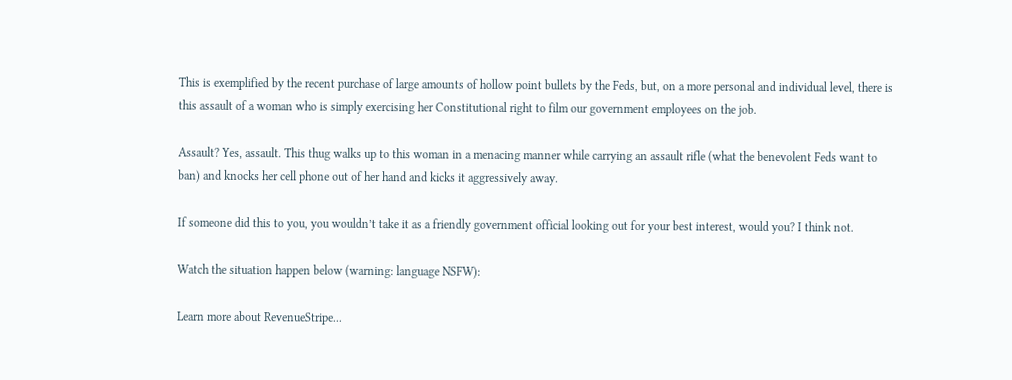This is exemplified by the recent purchase of large amounts of hollow point bullets by the Feds, but, on a more personal and individual level, there is this assault of a woman who is simply exercising her Constitutional right to film our government employees on the job.

Assault? Yes, assault. This thug walks up to this woman in a menacing manner while carrying an assault rifle (what the benevolent Feds want to ban) and knocks her cell phone out of her hand and kicks it aggressively away.

If someone did this to you, you wouldn’t take it as a friendly government official looking out for your best interest, would you? I think not.

Watch the situation happen below (warning: language NSFW):

Learn more about RevenueStripe...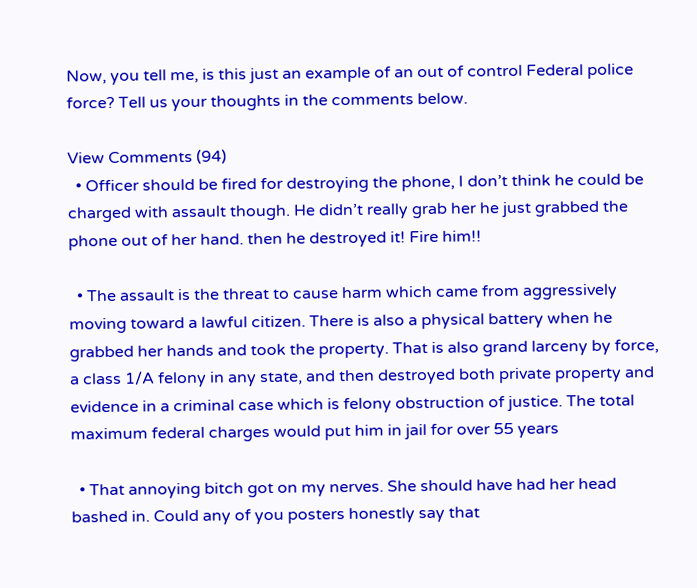Now, you tell me, is this just an example of an out of control Federal police force? Tell us your thoughts in the comments below.

View Comments (94)
  • Officer should be fired for destroying the phone, I don’t think he could be charged with assault though. He didn’t really grab her he just grabbed the phone out of her hand. then he destroyed it! Fire him!!

  • The assault is the threat to cause harm which came from aggressively moving toward a lawful citizen. There is also a physical battery when he grabbed her hands and took the property. That is also grand larceny by force, a class 1/A felony in any state, and then destroyed both private property and evidence in a criminal case which is felony obstruction of justice. The total maximum federal charges would put him in jail for over 55 years

  • That annoying bitch got on my nerves. She should have had her head bashed in. Could any of you posters honestly say that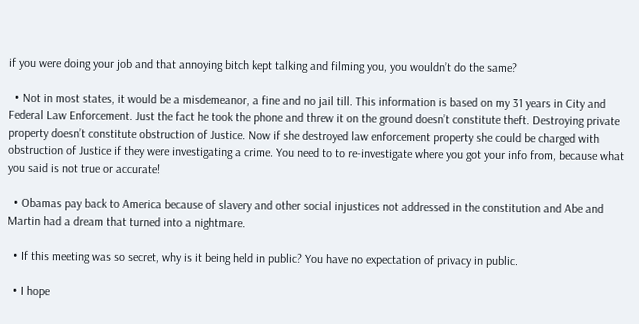if you were doing your job and that annoying bitch kept talking and filming you, you wouldn’t do the same?

  • Not in most states, it would be a misdemeanor, a fine and no jail till. This information is based on my 31 years in City and Federal Law Enforcement. Just the fact he took the phone and threw it on the ground doesn’t constitute theft. Destroying private property doesn’t constitute obstruction of Justice. Now if she destroyed law enforcement property she could be charged with obstruction of Justice if they were investigating a crime. You need to to re-investigate where you got your info from, because what you said is not true or accurate!

  • Obamas pay back to America because of slavery and other social injustices not addressed in the constitution and Abe and Martin had a dream that turned into a nightmare.

  • If this meeting was so secret, why is it being held in public? You have no expectation of privacy in public.

  • I hope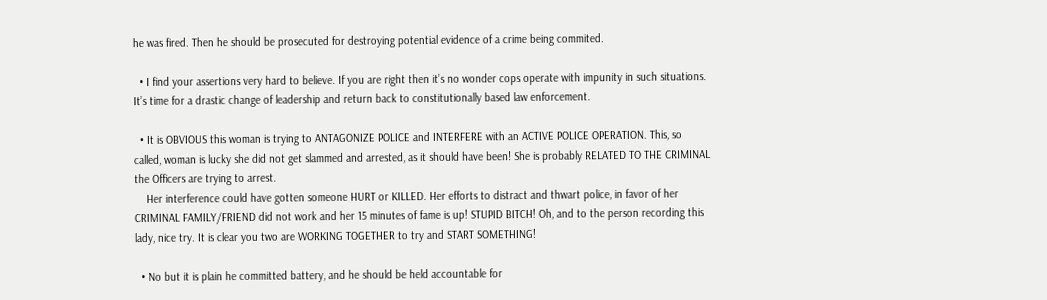he was fired. Then he should be prosecuted for destroying potential evidence of a crime being commited.

  • I find your assertions very hard to believe. If you are right then it’s no wonder cops operate with impunity in such situations. It’s time for a drastic change of leadership and return back to constitutionally based law enforcement.

  • It is OBVIOUS this woman is trying to ANTAGONIZE POLICE and INTERFERE with an ACTIVE POLICE OPERATION. This, so called, woman is lucky she did not get slammed and arrested, as it should have been! She is probably RELATED TO THE CRIMINAL the Officers are trying to arrest.
    Her interference could have gotten someone HURT or KILLED. Her efforts to distract and thwart police, in favor of her CRIMINAL FAMILY/FRIEND did not work and her 15 minutes of fame is up! STUPID BITCH! Oh, and to the person recording this lady, nice try. It is clear you two are WORKING TOGETHER to try and START SOMETHING!

  • No but it is plain he committed battery, and he should be held accountable for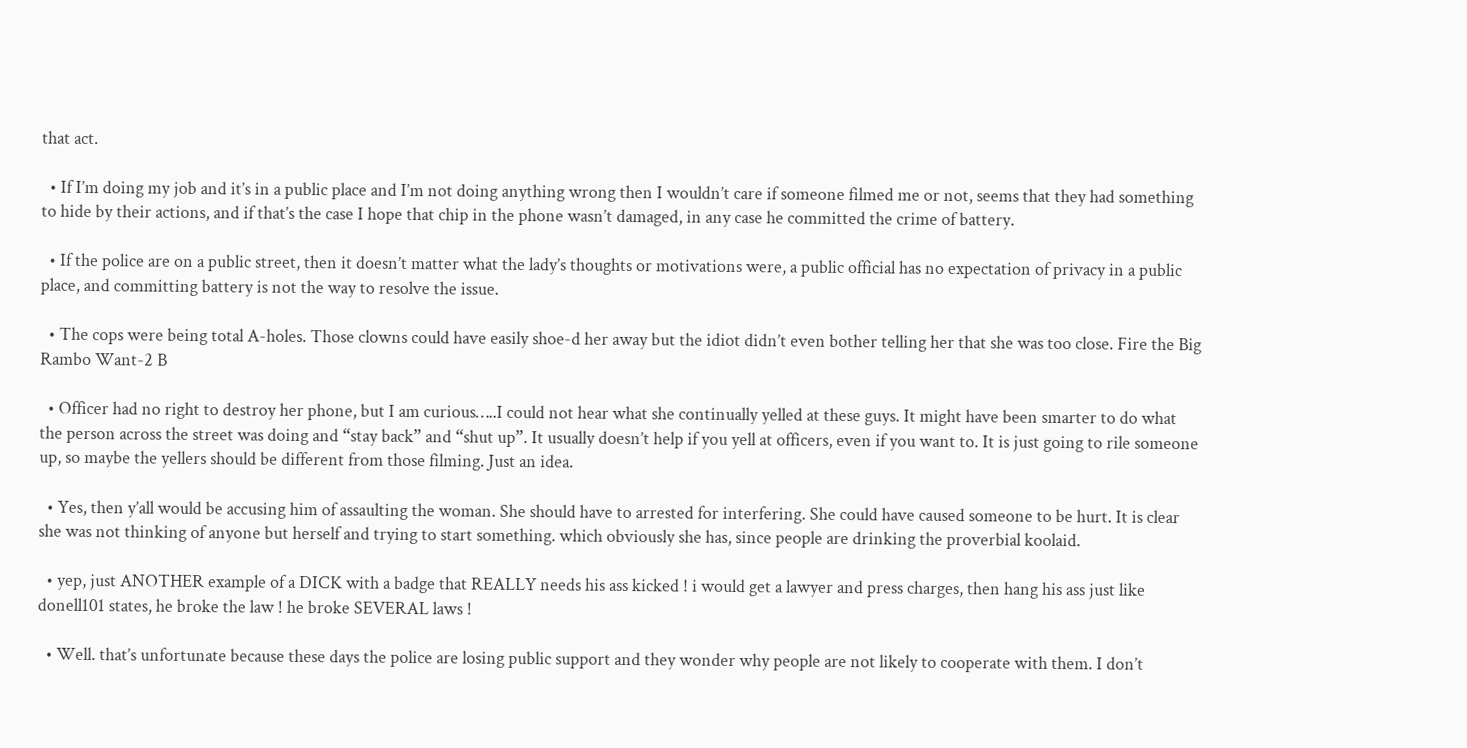that act.

  • If I’m doing my job and it’s in a public place and I’m not doing anything wrong then I wouldn’t care if someone filmed me or not, seems that they had something to hide by their actions, and if that’s the case I hope that chip in the phone wasn’t damaged, in any case he committed the crime of battery.

  • If the police are on a public street, then it doesn’t matter what the lady’s thoughts or motivations were, a public official has no expectation of privacy in a public place, and committing battery is not the way to resolve the issue.

  • The cops were being total A-holes. Those clowns could have easily shoe-d her away but the idiot didn’t even bother telling her that she was too close. Fire the Big Rambo Want-2 B

  • Officer had no right to destroy her phone, but I am curious…..I could not hear what she continually yelled at these guys. It might have been smarter to do what the person across the street was doing and “stay back” and “shut up”. It usually doesn’t help if you yell at officers, even if you want to. It is just going to rile someone up, so maybe the yellers should be different from those filming. Just an idea.

  • Yes, then y’all would be accusing him of assaulting the woman. She should have to arrested for interfering. She could have caused someone to be hurt. It is clear she was not thinking of anyone but herself and trying to start something. which obviously she has, since people are drinking the proverbial koolaid.

  • yep, just ANOTHER example of a DICK with a badge that REALLY needs his ass kicked ! i would get a lawyer and press charges, then hang his ass just like donell101 states, he broke the law ! he broke SEVERAL laws !

  • Well. that’s unfortunate because these days the police are losing public support and they wonder why people are not likely to cooperate with them. I don’t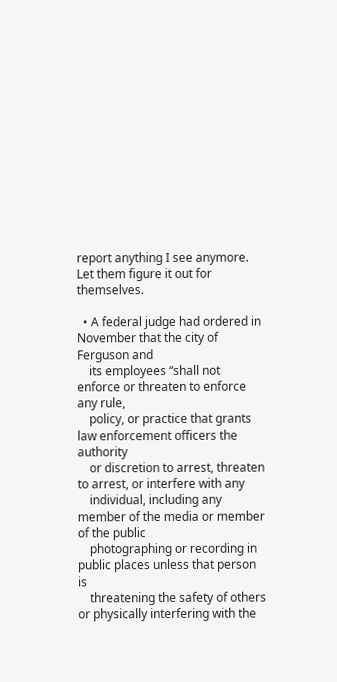report anything I see anymore. Let them figure it out for themselves.

  • A federal judge had ordered in November that the city of Ferguson and
    its employees “shall not enforce or threaten to enforce any rule,
    policy, or practice that grants law enforcement officers the authority
    or discretion to arrest, threaten to arrest, or interfere with any
    individual, including any member of the media or member of the public
    photographing or recording in public places unless that person is
    threatening the safety of others or physically interfering with the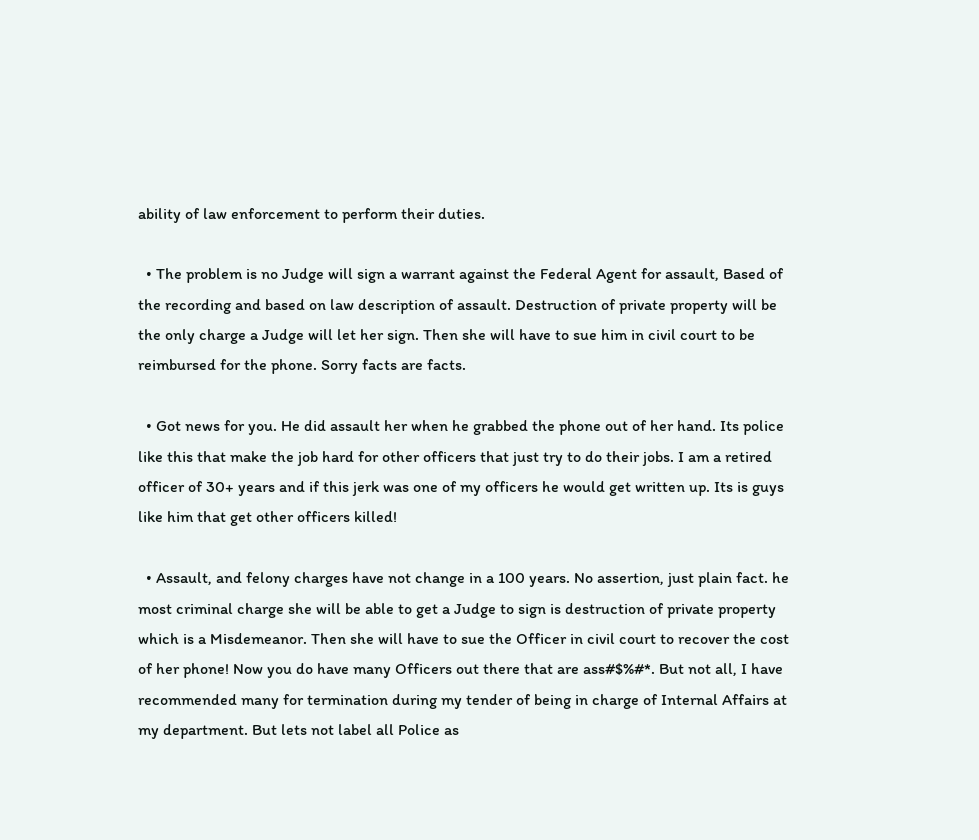ability of law enforcement to perform their duties.

  • The problem is no Judge will sign a warrant against the Federal Agent for assault, Based of the recording and based on law description of assault. Destruction of private property will be the only charge a Judge will let her sign. Then she will have to sue him in civil court to be reimbursed for the phone. Sorry facts are facts.

  • Got news for you. He did assault her when he grabbed the phone out of her hand. Its police like this that make the job hard for other officers that just try to do their jobs. I am a retired officer of 30+ years and if this jerk was one of my officers he would get written up. Its is guys like him that get other officers killed!

  • Assault, and felony charges have not change in a 100 years. No assertion, just plain fact. he most criminal charge she will be able to get a Judge to sign is destruction of private property which is a Misdemeanor. Then she will have to sue the Officer in civil court to recover the cost of her phone! Now you do have many Officers out there that are ass#$%#*. But not all, I have recommended many for termination during my tender of being in charge of Internal Affairs at my department. But lets not label all Police as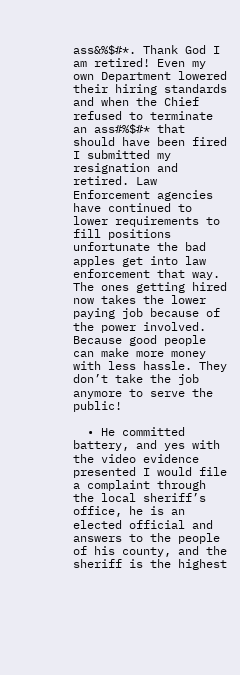ass&%$#*. Thank God I am retired! Even my own Department lowered their hiring standards and when the Chief refused to terminate an ass#%$#* that should have been fired I submitted my resignation and retired. Law Enforcement agencies have continued to lower requirements to fill positions unfortunate the bad apples get into law enforcement that way. The ones getting hired now takes the lower paying job because of the power involved. Because good people can make more money with less hassle. They don’t take the job anymore to serve the public!

  • He committed battery, and yes with the video evidence presented I would file a complaint through the local sheriff’s office, he is an elected official and answers to the people of his county, and the sheriff is the highest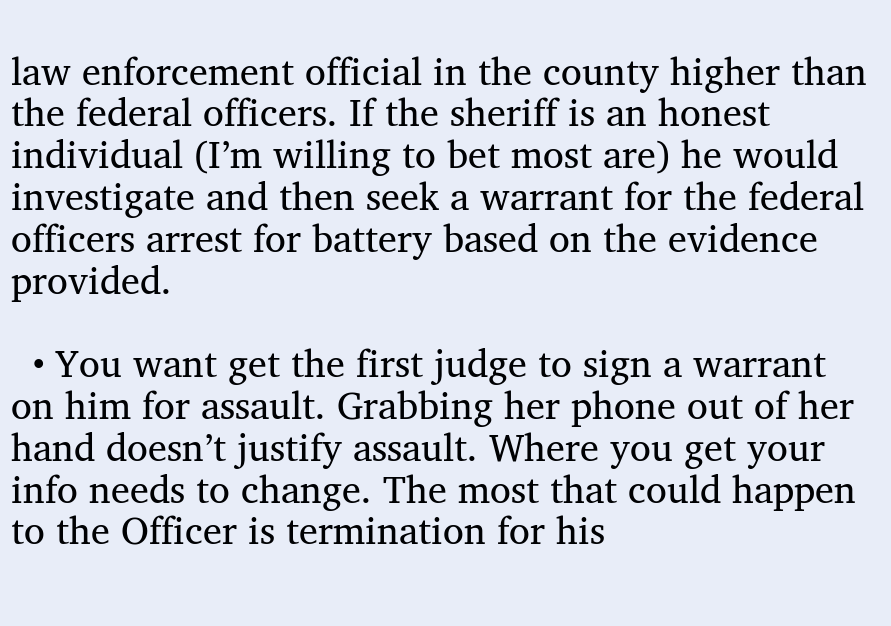law enforcement official in the county higher than the federal officers. If the sheriff is an honest individual (I’m willing to bet most are) he would investigate and then seek a warrant for the federal officers arrest for battery based on the evidence provided.

  • You want get the first judge to sign a warrant on him for assault. Grabbing her phone out of her hand doesn’t justify assault. Where you get your info needs to change. The most that could happen to the Officer is termination for his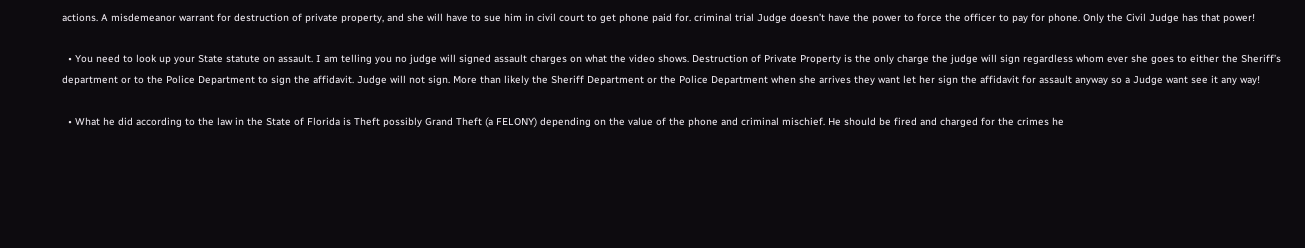actions. A misdemeanor warrant for destruction of private property, and she will have to sue him in civil court to get phone paid for. criminal trial Judge doesn’t have the power to force the officer to pay for phone. Only the Civil Judge has that power!

  • You need to look up your State statute on assault. I am telling you no judge will signed assault charges on what the video shows. Destruction of Private Property is the only charge the judge will sign regardless whom ever she goes to either the Sheriff’s department or to the Police Department to sign the affidavit. Judge will not sign. More than likely the Sheriff Department or the Police Department when she arrives they want let her sign the affidavit for assault anyway so a Judge want see it any way!

  • What he did according to the law in the State of Florida is Theft possibly Grand Theft (a FELONY) depending on the value of the phone and criminal mischief. He should be fired and charged for the crimes he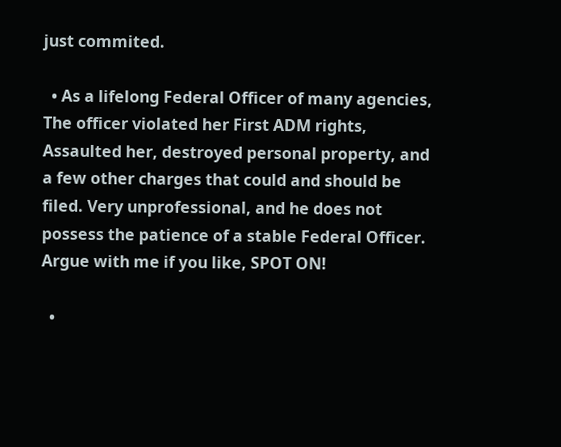just commited.

  • As a lifelong Federal Officer of many agencies, The officer violated her First ADM rights, Assaulted her, destroyed personal property, and a few other charges that could and should be filed. Very unprofessional, and he does not possess the patience of a stable Federal Officer. Argue with me if you like, SPOT ON!

  •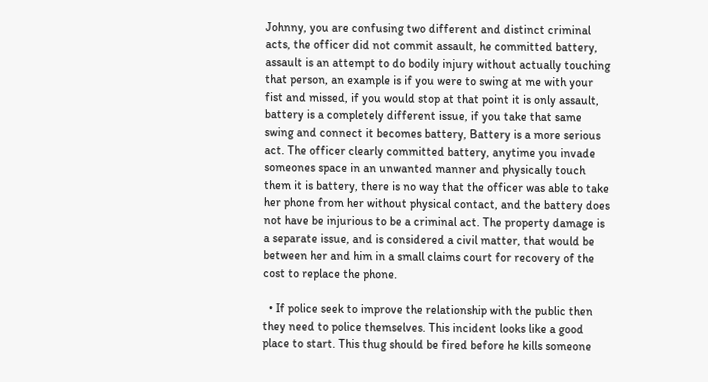Johnny, you are confusing two different and distinct criminal acts, the officer did not commit assault, he committed battery, assault is an attempt to do bodily injury without actually touching that person, an example is if you were to swing at me with your fist and missed, if you would stop at that point it is only assault, battery is a completely different issue, if you take that same swing and connect it becomes battery, Battery is a more serious act. The officer clearly committed battery, anytime you invade someones space in an unwanted manner and physically touch them it is battery, there is no way that the officer was able to take her phone from her without physical contact, and the battery does not have be injurious to be a criminal act. The property damage is a separate issue, and is considered a civil matter, that would be between her and him in a small claims court for recovery of the cost to replace the phone.

  • If police seek to improve the relationship with the public then they need to police themselves. This incident looks like a good place to start. This thug should be fired before he kills someone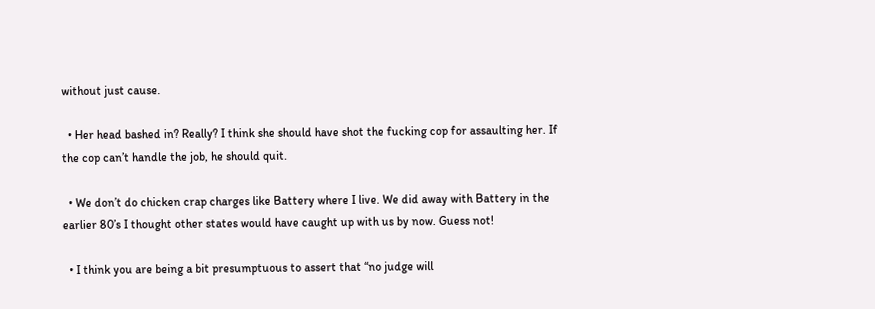without just cause.

  • Her head bashed in? Really? I think she should have shot the fucking cop for assaulting her. If the cop can’t handle the job, he should quit.

  • We don’t do chicken crap charges like Battery where I live. We did away with Battery in the earlier 80’s I thought other states would have caught up with us by now. Guess not!

  • I think you are being a bit presumptuous to assert that “no judge will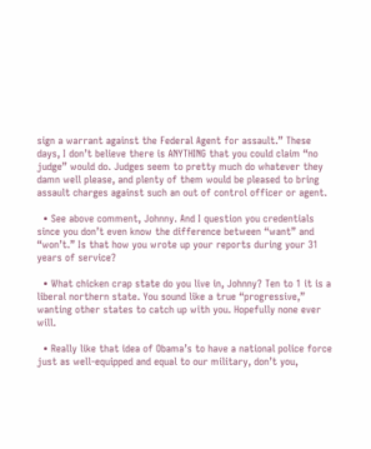sign a warrant against the Federal Agent for assault.” These days, I don’t believe there is ANYTHING that you could claim “no judge” would do. Judges seem to pretty much do whatever they damn well please, and plenty of them would be pleased to bring assault charges against such an out of control officer or agent.

  • See above comment, Johnny. And I question you credentials since you don’t even know the difference between “want” and “won’t.” Is that how you wrote up your reports during your 31 years of service?

  • What chicken crap state do you live in, Johnny? Ten to 1 it is a liberal northern state. You sound like a true “progressive,” wanting other states to catch up with you. Hopefully none ever will.

  • Really like that idea of Obama’s to have a national police force just as well-equipped and equal to our military, don’t you,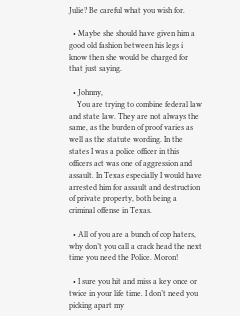Julie? Be careful what you wish for.

  • Maybe she should have given him a good old fashion between his legs i know then she would be charged for that just saying.

  • Johnny,
    You are trying to combine federal law and state law. They are not always the same, as the burden of proof varies as well as the statute wording. In the states I was a police officer in this officers act was one of aggression and assault. In Texas especially I would have arrested him for assault and destruction of private property, both being a criminal offense in Texas.

  • All of you are a bunch of cop haters, why don’t you call a crack head the next time you need the Police. Moron!

  • I sure you hit and miss a key once or twice in your life time. I don’t need you picking apart my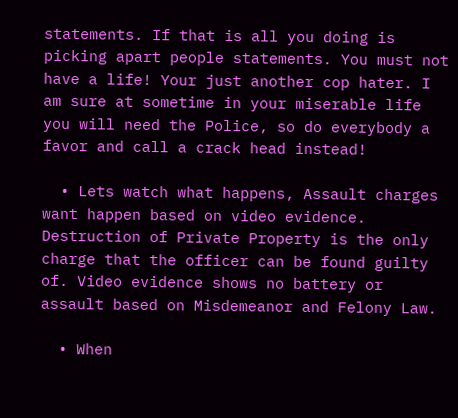statements. If that is all you doing is picking apart people statements. You must not have a life! Your just another cop hater. I am sure at sometime in your miserable life you will need the Police, so do everybody a favor and call a crack head instead!

  • Lets watch what happens, Assault charges want happen based on video evidence. Destruction of Private Property is the only charge that the officer can be found guilty of. Video evidence shows no battery or assault based on Misdemeanor and Felony Law.

  • When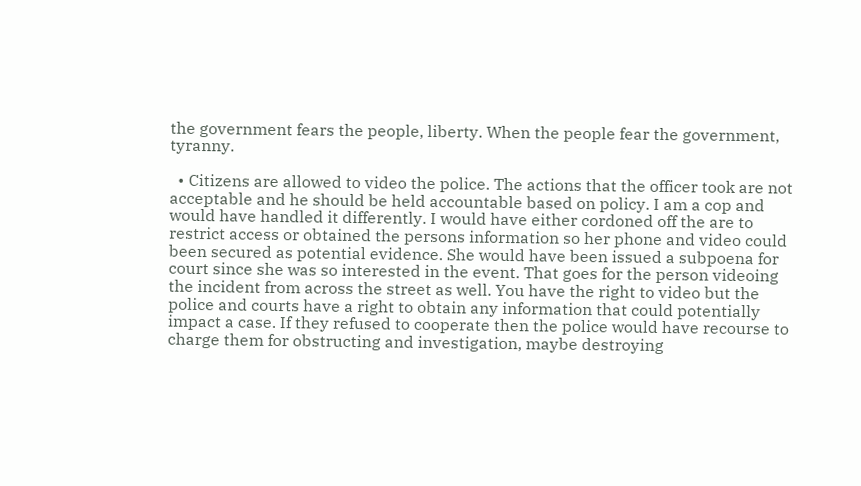the government fears the people, liberty. When the people fear the government, tyranny.

  • Citizens are allowed to video the police. The actions that the officer took are not acceptable and he should be held accountable based on policy. I am a cop and would have handled it differently. I would have either cordoned off the are to restrict access or obtained the persons information so her phone and video could been secured as potential evidence. She would have been issued a subpoena for court since she was so interested in the event. That goes for the person videoing the incident from across the street as well. You have the right to video but the police and courts have a right to obtain any information that could potentially impact a case. If they refused to cooperate then the police would have recourse to charge them for obstructing and investigation, maybe destroying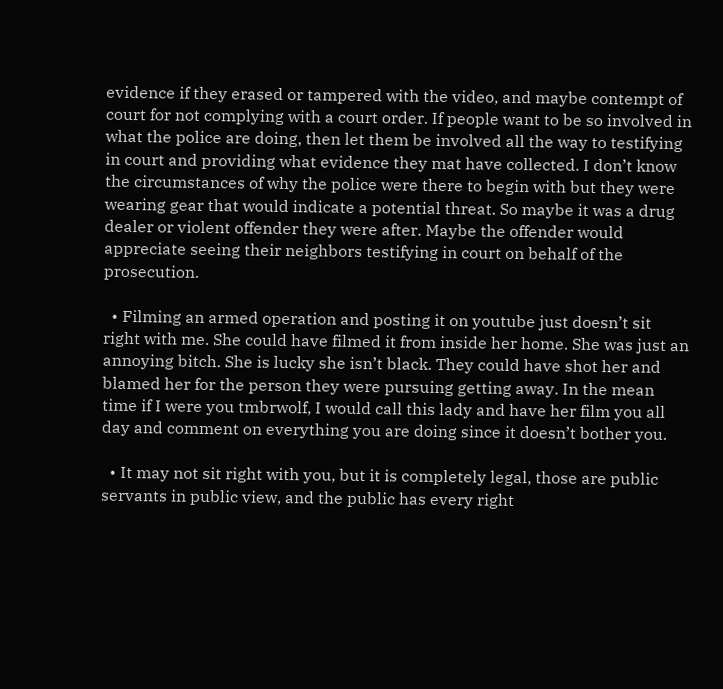evidence if they erased or tampered with the video, and maybe contempt of court for not complying with a court order. If people want to be so involved in what the police are doing, then let them be involved all the way to testifying in court and providing what evidence they mat have collected. I don’t know the circumstances of why the police were there to begin with but they were wearing gear that would indicate a potential threat. So maybe it was a drug dealer or violent offender they were after. Maybe the offender would appreciate seeing their neighbors testifying in court on behalf of the prosecution.

  • Filming an armed operation and posting it on youtube just doesn’t sit right with me. She could have filmed it from inside her home. She was just an annoying bitch. She is lucky she isn’t black. They could have shot her and blamed her for the person they were pursuing getting away. In the mean time if I were you tmbrwolf, I would call this lady and have her film you all day and comment on everything you are doing since it doesn’t bother you.

  • It may not sit right with you, but it is completely legal, those are public servants in public view, and the public has every right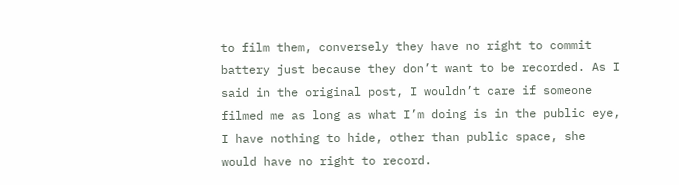to film them, conversely they have no right to commit battery just because they don’t want to be recorded. As I said in the original post, I wouldn’t care if someone filmed me as long as what I’m doing is in the public eye, I have nothing to hide, other than public space, she would have no right to record.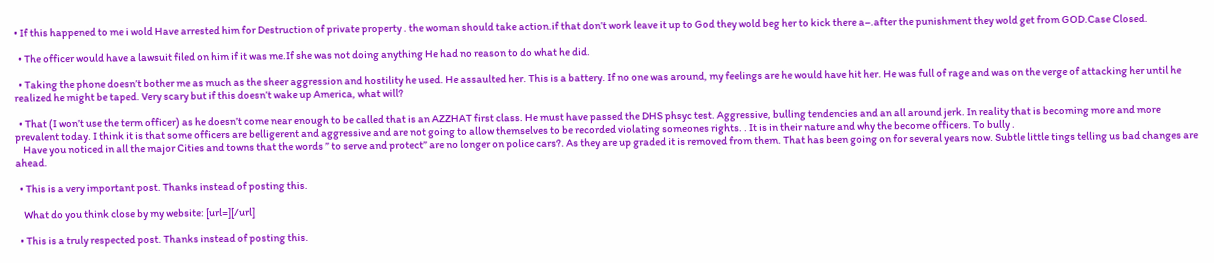• If this happened to me i wold Have arrested him for Destruction of private property . the woman should take action.if that don’t work leave it up to God they wold beg her to kick there a–.after the punishment they wold get from GOD.Case Closed.

  • The officer would have a lawsuit filed on him if it was me.If she was not doing anything He had no reason to do what he did.

  • Taking the phone doesn’t bother me as much as the sheer aggression and hostility he used. He assaulted her. This is a battery. If no one was around, my feelings are he would have hit her. He was full of rage and was on the verge of attacking her until he realized he might be taped. Very scary but if this doesn’t wake up America, what will?

  • That (I won’t use the term officer) as he doesn’t come near enough to be called that is an AZZHAT first class. He must have passed the DHS phsyc test. Aggressive, bulling tendencies and an all around jerk. In reality that is becoming more and more prevalent today. I think it is that some officers are belligerent and aggressive and are not going to allow themselves to be recorded violating someones rights. . It is in their nature and why the become officers. To bully .
    Have you noticed in all the major Cities and towns that the words ” to serve and protect” are no longer on police cars?. As they are up graded it is removed from them. That has been going on for several years now. Subtle little tings telling us bad changes are ahead.

  • This is a very important post. Thanks instead of posting this.

    What do you think close by my website: [url=][/url]

  • This is a truly respected post. Thanks instead of posting this.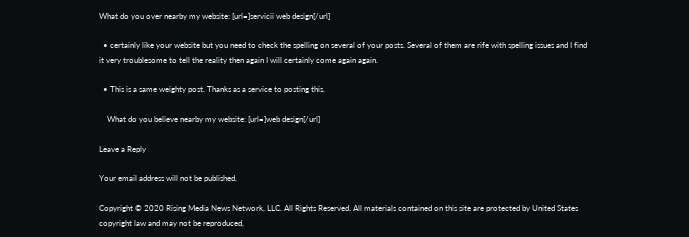What do you over nearby my website: [url=]servicii web design[/url]

  • certainly like your website but you need to check the spelling on several of your posts. Several of them are rife with spelling issues and I find it very troublesome to tell the reality then again I will certainly come again again.

  • This is a same weighty post. Thanks as a service to posting this.

    What do you believe nearby my website: [url=]web design[/url]

Leave a Reply

Your email address will not be published.

Copyright © 2020 Rising Media News Network, LLC. All Rights Reserved. All materials contained on this site are protected by United States copyright law and may not be reproduced,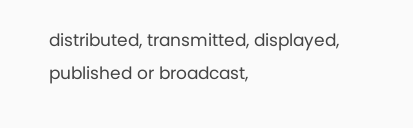distributed, transmitted, displayed, published or broadcast,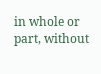in whole or part, without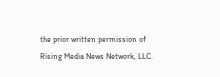the prior written permission of Rising Media News Network, LLC.